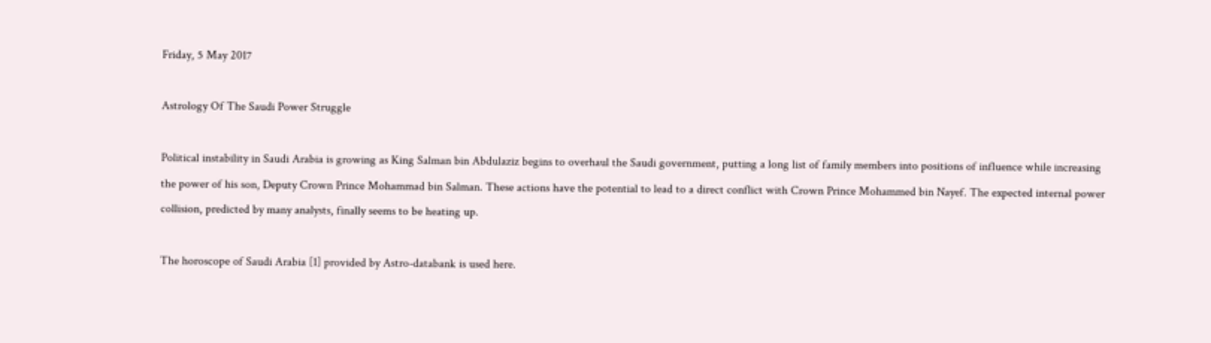Friday, 5 May 2017

Astrology Of The Saudi Power Struggle

Political instability in Saudi Arabia is growing as King Salman bin Abdulaziz begins to overhaul the Saudi government, putting a long list of family members into positions of influence while increasing the power of his son, Deputy Crown Prince Mohammad bin Salman. These actions have the potential to lead to a direct conflict with Crown Prince Mohammed bin Nayef. The expected internal power collision, predicted by many analysts, finally seems to be heating up.

The horoscope of Saudi Arabia [1] provided by Astro-databank is used here.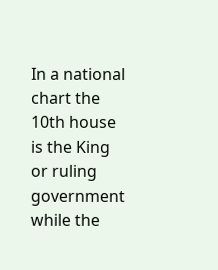In a national chart the 10th house is the King or ruling government while the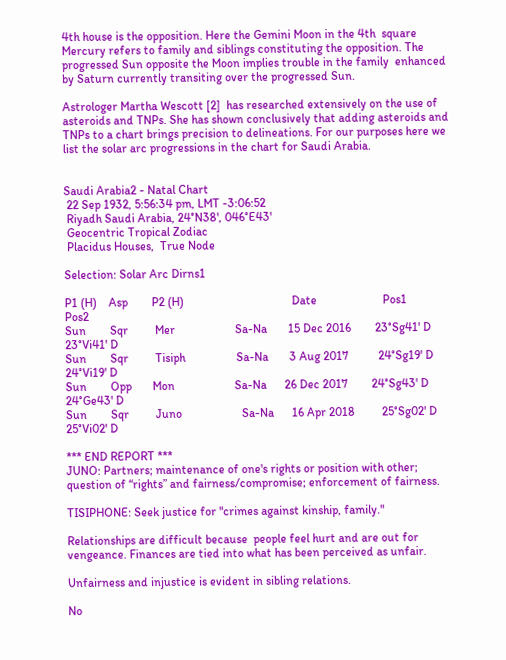4th house is the opposition. Here the Gemini Moon in the 4th  square Mercury refers to family and siblings constituting the opposition. The progressed Sun opposite the Moon implies trouble in the family  enhanced by Saturn currently transiting over the progressed Sun.

Astrologer Martha Wescott [2]  has researched extensively on the use of asteroids and TNPs. She has shown conclusively that adding asteroids and TNPs to a chart brings precision to delineations. For our purposes here we list the solar arc progressions in the chart for Saudi Arabia.


Saudi Arabia2 - Natal Chart
 22 Sep 1932, 5:56:34 pm, LMT -3:06:52
 Riyadh Saudi Arabia, 24°N38', 046°E43'
 Geocentric Tropical Zodiac
 Placidus Houses,  True Node

Selection: Solar Arc Dirns1

P1 (H)    Asp        P2 (H)                                    Date                      Pos1                      Pos2
Sun        Sqr         Mer                    Sa-Na       15 Dec 2016        23°Sg41' D           23°Vi41' D
Sun        Sqr         Tisiph                 Sa-Na       3 Aug 2017          24°Sg19' D           24°Vi19' D
Sun        Opp       Mon                    Sa-Na      26 Dec 2017        24°Sg43' D           24°Ge43' D
Sun        Sqr         Juno                    Sa-Na      16 Apr 2018         25°Sg02' D           25°Vi02' D

*** END REPORT ***
JUNO: Partners; maintenance of one's rights or position with other; question of “rights” and fairness/compromise; enforcement of fairness.

TISIPHONE: Seek justice for "crimes against kinship, family."

Relationships are difficult because  people feel hurt and are out for vengeance. Finances are tied into what has been perceived as unfair.

Unfairness and injustice is evident in sibling relations.

No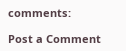comments:

Post a Comment